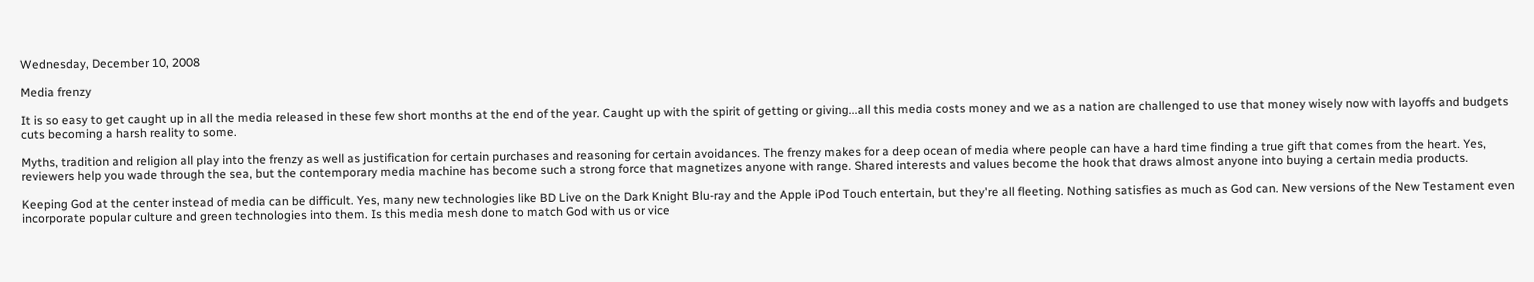Wednesday, December 10, 2008

Media frenzy

It is so easy to get caught up in all the media released in these few short months at the end of the year. Caught up with the spirit of getting or giving...all this media costs money and we as a nation are challenged to use that money wisely now with layoffs and budgets cuts becoming a harsh reality to some.

Myths, tradition and religion all play into the frenzy as well as justification for certain purchases and reasoning for certain avoidances. The frenzy makes for a deep ocean of media where people can have a hard time finding a true gift that comes from the heart. Yes, reviewers help you wade through the sea, but the contemporary media machine has become such a strong force that magnetizes anyone with range. Shared interests and values become the hook that draws almost anyone into buying a certain media products.

Keeping God at the center instead of media can be difficult. Yes, many new technologies like BD Live on the Dark Knight Blu-ray and the Apple iPod Touch entertain, but they're all fleeting. Nothing satisfies as much as God can. New versions of the New Testament even incorporate popular culture and green technologies into them. Is this media mesh done to match God with us or vice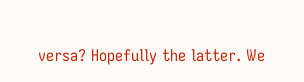versa? Hopefully the latter. We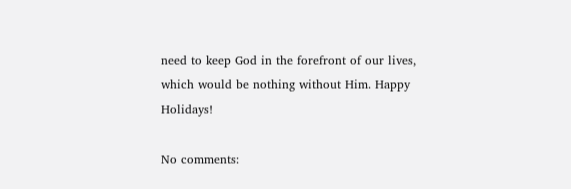need to keep God in the forefront of our lives, which would be nothing without Him. Happy Holidays!

No comments: